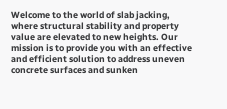Welcome to the world of slab jacking, where structural stability and property value are elevated to new heights. Our mission is to provide you with an effective and efficient solution to address uneven concrete surfaces and sunken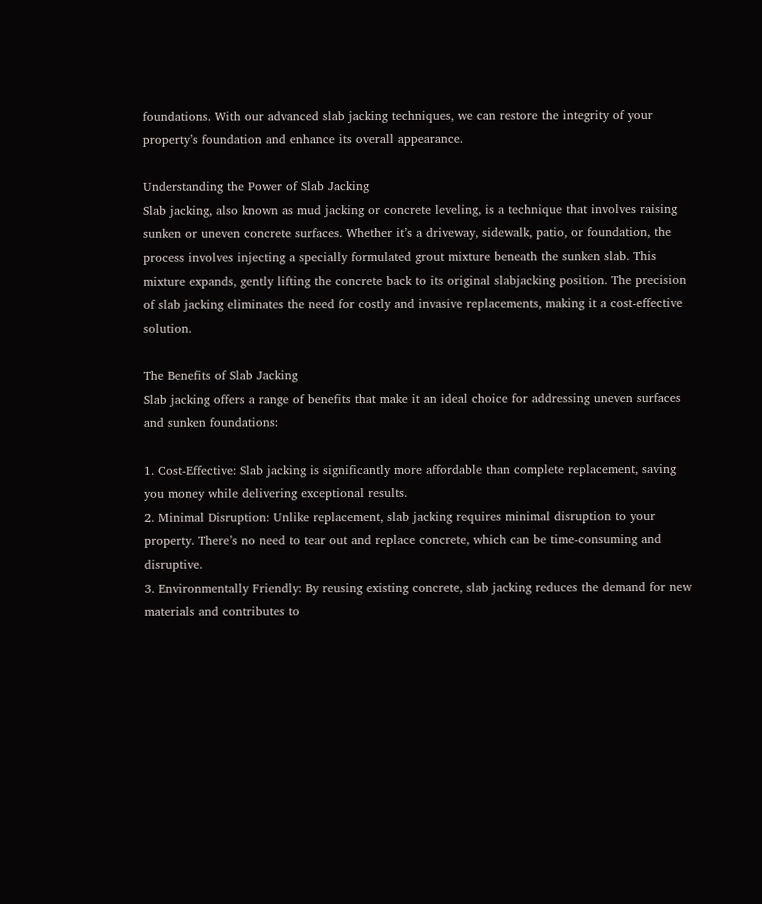foundations. With our advanced slab jacking techniques, we can restore the integrity of your property’s foundation and enhance its overall appearance.

Understanding the Power of Slab Jacking
Slab jacking, also known as mud jacking or concrete leveling, is a technique that involves raising sunken or uneven concrete surfaces. Whether it’s a driveway, sidewalk, patio, or foundation, the process involves injecting a specially formulated grout mixture beneath the sunken slab. This mixture expands, gently lifting the concrete back to its original slabjacking position. The precision of slab jacking eliminates the need for costly and invasive replacements, making it a cost-effective solution.

The Benefits of Slab Jacking
Slab jacking offers a range of benefits that make it an ideal choice for addressing uneven surfaces and sunken foundations:

1. Cost-Effective: Slab jacking is significantly more affordable than complete replacement, saving you money while delivering exceptional results.
2. Minimal Disruption: Unlike replacement, slab jacking requires minimal disruption to your property. There’s no need to tear out and replace concrete, which can be time-consuming and disruptive.
3. Environmentally Friendly: By reusing existing concrete, slab jacking reduces the demand for new materials and contributes to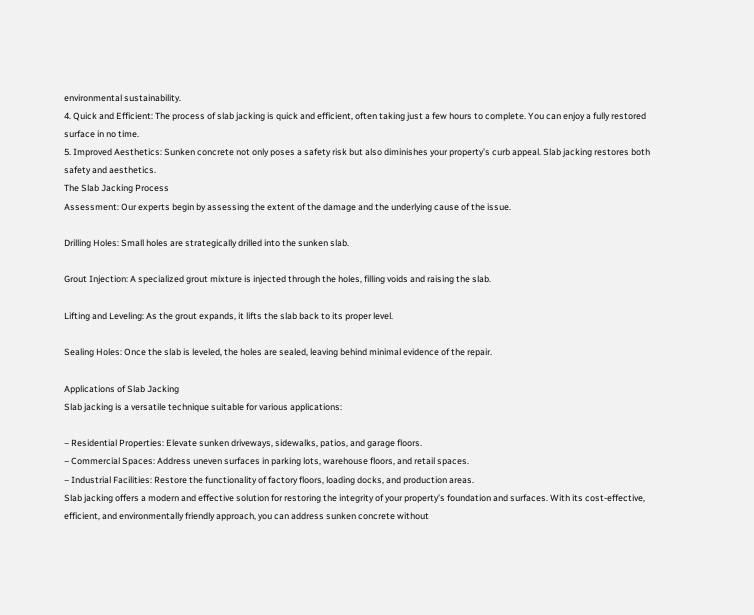environmental sustainability.
4. Quick and Efficient: The process of slab jacking is quick and efficient, often taking just a few hours to complete. You can enjoy a fully restored surface in no time.
5. Improved Aesthetics: Sunken concrete not only poses a safety risk but also diminishes your property’s curb appeal. Slab jacking restores both safety and aesthetics.
The Slab Jacking Process
Assessment: Our experts begin by assessing the extent of the damage and the underlying cause of the issue.

Drilling Holes: Small holes are strategically drilled into the sunken slab.

Grout Injection: A specialized grout mixture is injected through the holes, filling voids and raising the slab.

Lifting and Leveling: As the grout expands, it lifts the slab back to its proper level.

Sealing Holes: Once the slab is leveled, the holes are sealed, leaving behind minimal evidence of the repair.

Applications of Slab Jacking
Slab jacking is a versatile technique suitable for various applications:

– Residential Properties: Elevate sunken driveways, sidewalks, patios, and garage floors.
– Commercial Spaces: Address uneven surfaces in parking lots, warehouse floors, and retail spaces.
– Industrial Facilities: Restore the functionality of factory floors, loading docks, and production areas.
Slab jacking offers a modern and effective solution for restoring the integrity of your property’s foundation and surfaces. With its cost-effective, efficient, and environmentally friendly approach, you can address sunken concrete without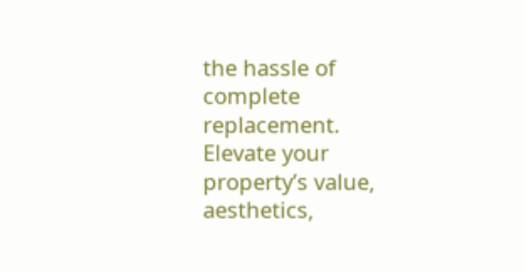the hassle of complete replacement. Elevate your property’s value, aesthetics,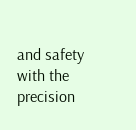and safety with the precision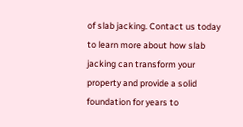of slab jacking. Contact us today to learn more about how slab jacking can transform your property and provide a solid foundation for years to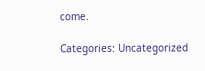come.

Categories: Uncategorized